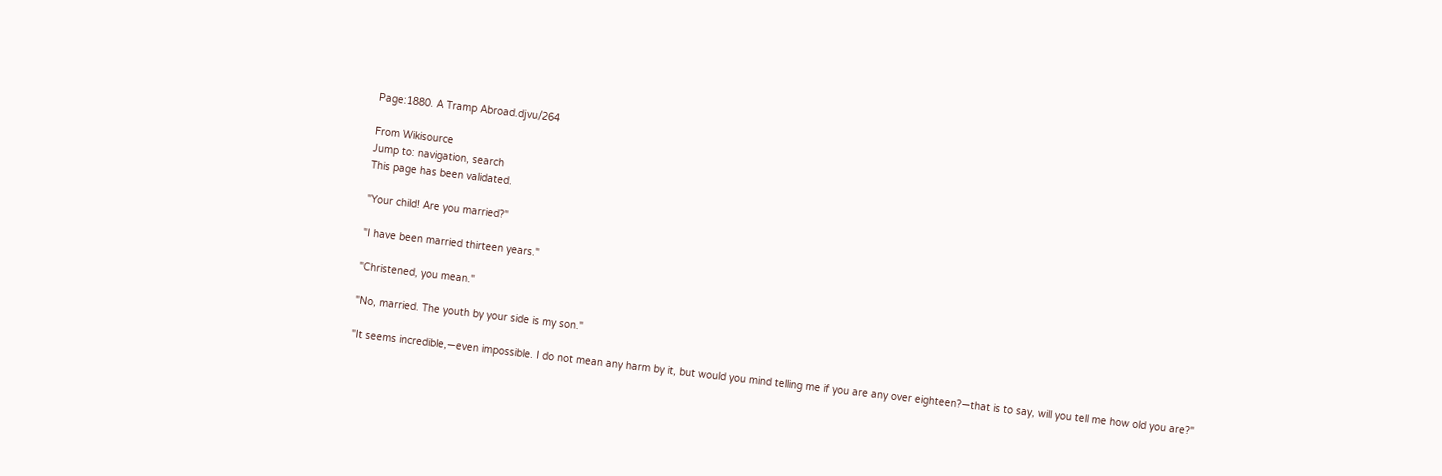Page:1880. A Tramp Abroad.djvu/264

From Wikisource
Jump to: navigation, search
This page has been validated.

"Your child! Are you married?"

"I have been married thirteen years."

"Christened, you mean."

"No, married. The youth by your side is my son."

"It seems incredible,—even impossible. I do not mean any harm by it, but would you mind telling me if you are any over eighteen?—that is to say, will you tell me how old you are?"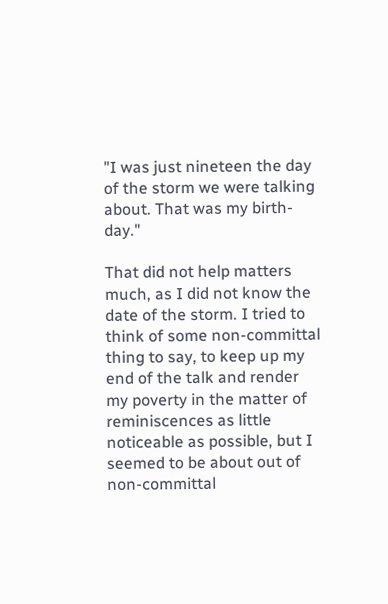"I was just nineteen the day of the storm we were talking about. That was my birth-day."

That did not help matters much, as I did not know the date of the storm. I tried to think of some non-committal thing to say, to keep up my end of the talk and render my poverty in the matter of reminiscences as little noticeable as possible, but I seemed to be about out of non-committal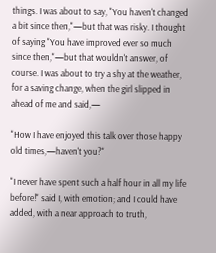things. I was about to say, "You haven't changed a bit since then,"—but that was risky. I thought of saying "You have improved ever so much since then,"—but that wouldn't answer, of course. I was about to try a shy at the weather, for a saving change, when the girl slipped in ahead of me and said,—

"How I have enjoyed this talk over those happy old times,—haven't you?"

"I never have spent such a half hour in all my life before!" said I, with emotion; and I could have added, with a near approach to truth,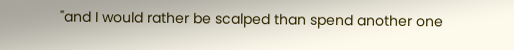"and I would rather be scalped than spend another one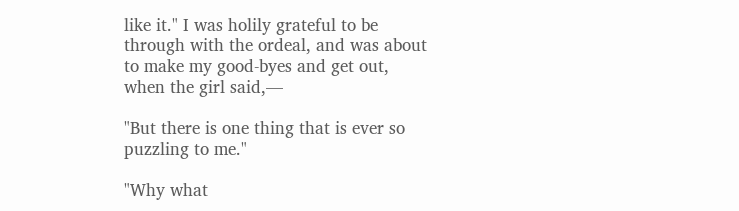like it." I was holily grateful to be through with the ordeal, and was about to make my good-byes and get out, when the girl said,—

"But there is one thing that is ever so puzzling to me."

"Why what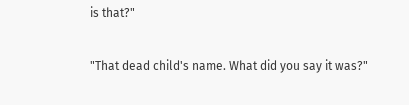is that?"

"That dead child's name. What did you say it was?"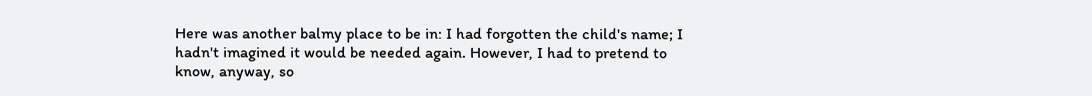Here was another balmy place to be in: I had forgotten the child's name; I hadn't imagined it would be needed again. However, I had to pretend to know, anyway, so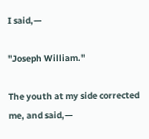I said,—

"Joseph William."

The youth at my side corrected me, and said,—